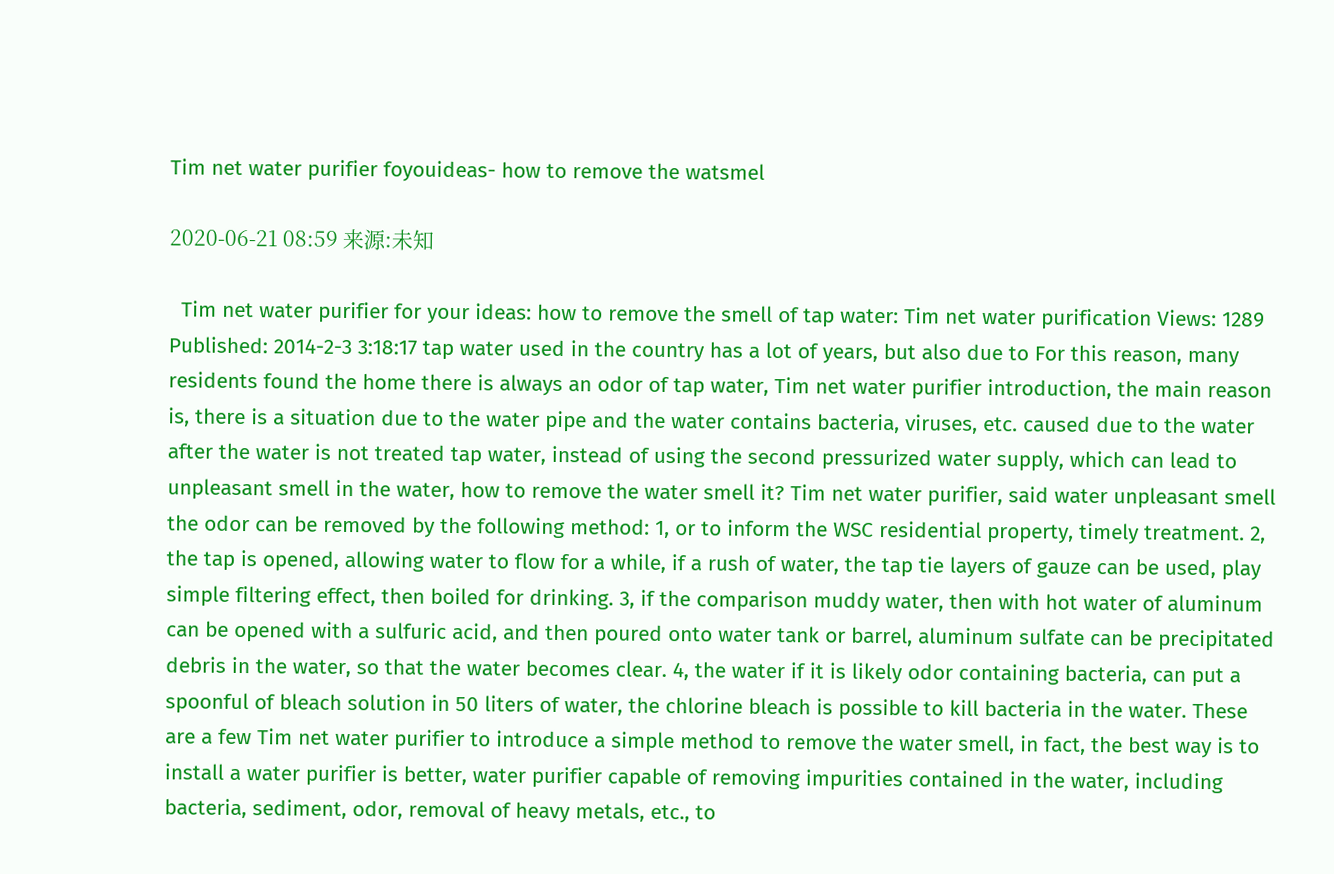Tim net water purifier foyouideas- how to remove the watsmel

2020-06-21 08:59 来源:未知

  Tim net water purifier for your ideas: how to remove the smell of tap water: Tim net water purification Views: 1289 Published: 2014-2-3 3:18:17 tap water used in the country has a lot of years, but also due to For this reason, many residents found the home there is always an odor of tap water, Tim net water purifier introduction, the main reason is, there is a situation due to the water pipe and the water contains bacteria, viruses, etc. caused due to the water after the water is not treated tap water, instead of using the second pressurized water supply, which can lead to unpleasant smell in the water, how to remove the water smell it? Tim net water purifier, said water unpleasant smell the odor can be removed by the following method: 1, or to inform the WSC residential property, timely treatment. 2, the tap is opened, allowing water to flow for a while, if a rush of water, the tap tie layers of gauze can be used, play simple filtering effect, then boiled for drinking. 3, if the comparison muddy water, then with hot water of aluminum can be opened with a sulfuric acid, and then poured onto water tank or barrel, aluminum sulfate can be precipitated debris in the water, so that the water becomes clear. 4, the water if it is likely odor containing bacteria, can put a spoonful of bleach solution in 50 liters of water, the chlorine bleach is possible to kill bacteria in the water. These are a few Tim net water purifier to introduce a simple method to remove the water smell, in fact, the best way is to install a water purifier is better, water purifier capable of removing impurities contained in the water, including bacteria, sediment, odor, removal of heavy metals, etc., to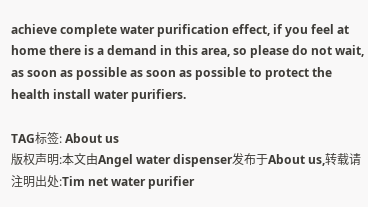achieve complete water purification effect, if you feel at home there is a demand in this area, so please do not wait, as soon as possible as soon as possible to protect the health install water purifiers.

TAG标签: About us
版权声明:本文由Angel water dispenser发布于About us,转载请注明出处:Tim net water purifier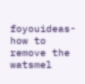foyouideas- how to remove the watsmel